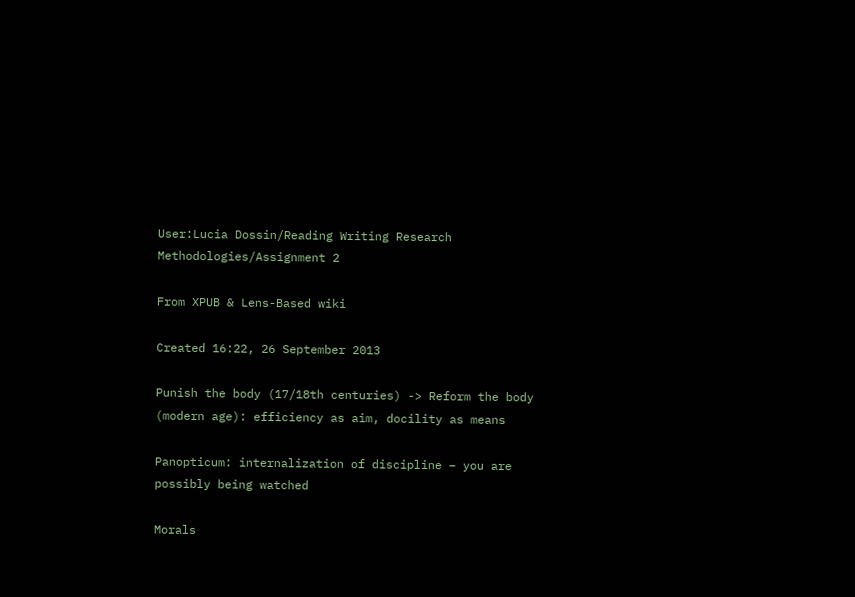User:Lucia Dossin/Reading Writing Research Methodologies/Assignment 2

From XPUB & Lens-Based wiki

Created 16:22, 26 September 2013

Punish the body (17/18th centuries) -> Reform the body (modern age): efficiency as aim, docility as means

Panopticum: internalization of discipline – you are possibly being watched

Morals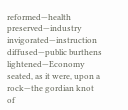reformed—health preserved—industry invigorated—instruction diffused—public burthens lightened—Economy seated, as it were, upon a rock—the gordian knot of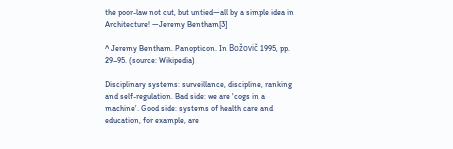the poor-law not cut, but untied—all by a simple idea in Architecture! —Jeremy Bentham[3]

^ Jeremy Bentham. Panopticon. In Božovič 1995, pp. 29–95. (source: Wikipedia)

Disciplinary systems: surveillance, discipline, ranking and self-regulation. Bad side: we are 'cogs in a machine'. Good side: systems of health care and education, for example, are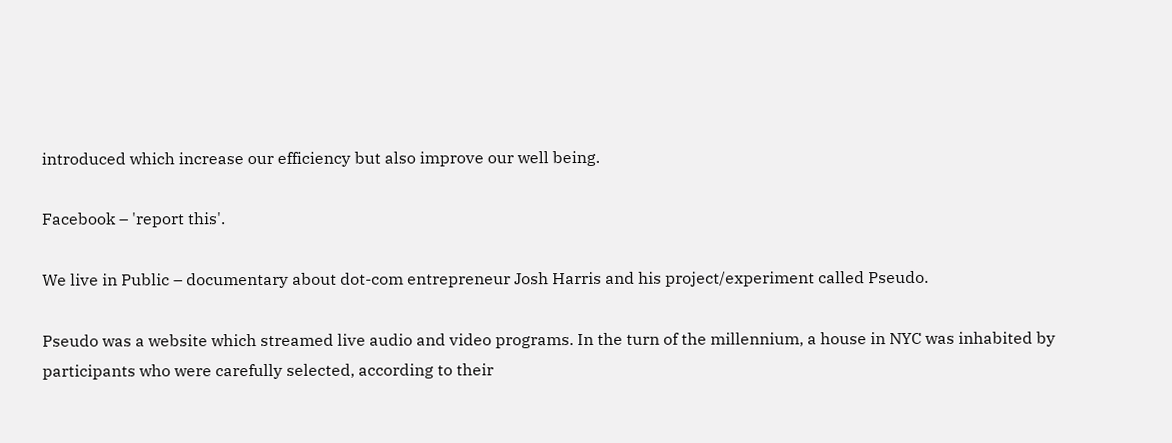introduced which increase our efficiency but also improve our well being.

Facebook – 'report this'.

We live in Public – documentary about dot-com entrepreneur Josh Harris and his project/experiment called Pseudo.

Pseudo was a website which streamed live audio and video programs. In the turn of the millennium, a house in NYC was inhabited by participants who were carefully selected, according to their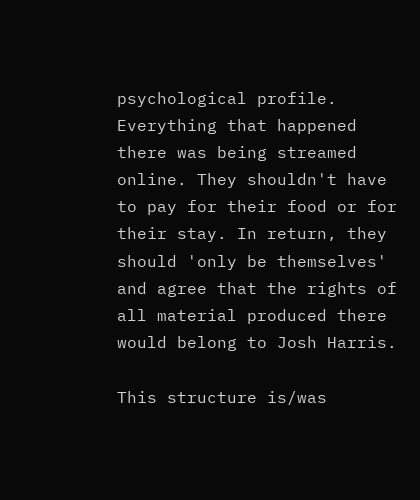psychological profile. Everything that happened there was being streamed online. They shouldn't have to pay for their food or for their stay. In return, they should 'only be themselves' and agree that the rights of all material produced there would belong to Josh Harris.

This structure is/was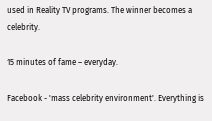used in Reality TV programs. The winner becomes a celebrity.

15 minutes of fame – everyday.

Facebook - 'mass celebrity environment'. Everything is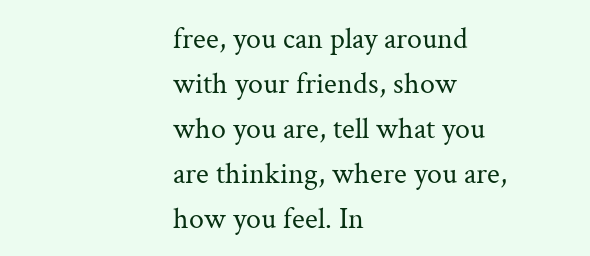free, you can play around with your friends, show who you are, tell what you are thinking, where you are, how you feel. In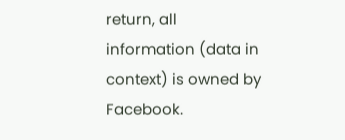return, all information (data in context) is owned by Facebook.